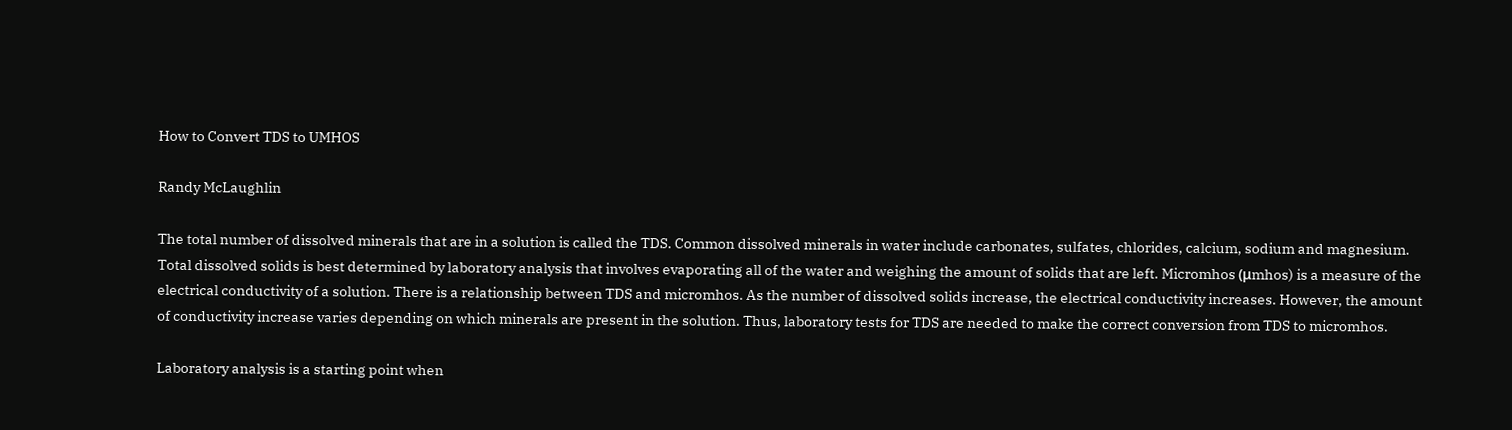How to Convert TDS to UMHOS

Randy McLaughlin

The total number of dissolved minerals that are in a solution is called the TDS. Common dissolved minerals in water include carbonates, sulfates, chlorides, calcium, sodium and magnesium. Total dissolved solids is best determined by laboratory analysis that involves evaporating all of the water and weighing the amount of solids that are left. Micromhos (μmhos) is a measure of the electrical conductivity of a solution. There is a relationship between TDS and micromhos. As the number of dissolved solids increase, the electrical conductivity increases. However, the amount of conductivity increase varies depending on which minerals are present in the solution. Thus, laboratory tests for TDS are needed to make the correct conversion from TDS to micromhos.

Laboratory analysis is a starting point when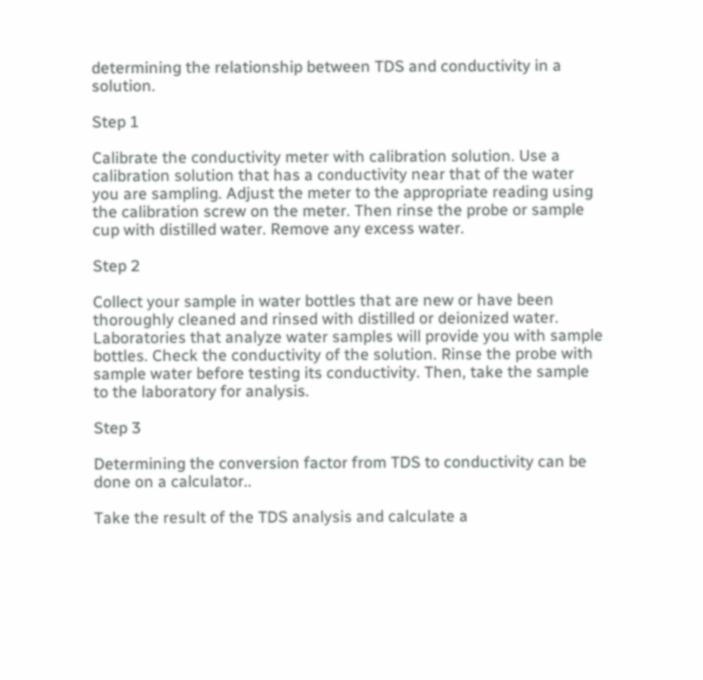determining the relationship between TDS and conductivity in a solution.

Step 1

Calibrate the conductivity meter with calibration solution. Use a calibration solution that has a conductivity near that of the water you are sampling. Adjust the meter to the appropriate reading using the calibration screw on the meter. Then rinse the probe or sample cup with distilled water. Remove any excess water.

Step 2

Collect your sample in water bottles that are new or have been thoroughly cleaned and rinsed with distilled or deionized water. Laboratories that analyze water samples will provide you with sample bottles. Check the conductivity of the solution. Rinse the probe with sample water before testing its conductivity. Then, take the sample to the laboratory for analysis.

Step 3

Determining the conversion factor from TDS to conductivity can be done on a calculator..

Take the result of the TDS analysis and calculate a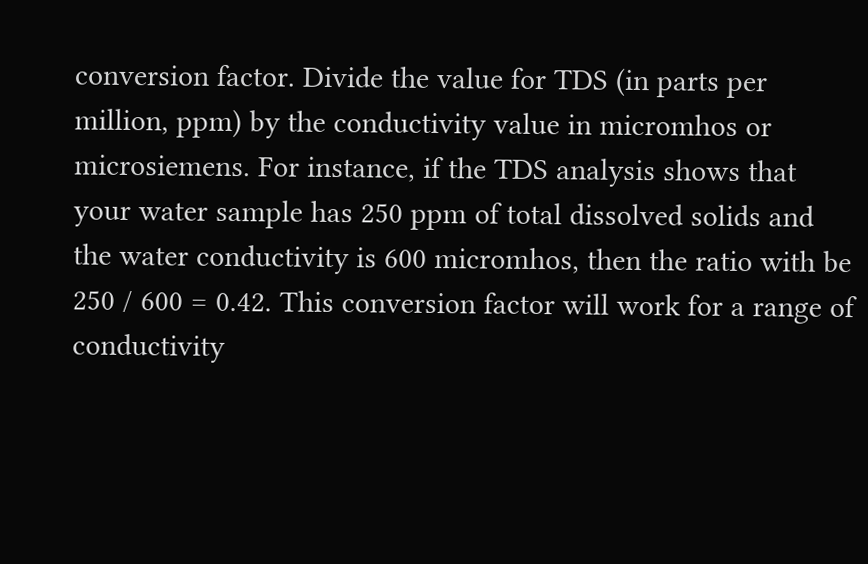conversion factor. Divide the value for TDS (in parts per million, ppm) by the conductivity value in micromhos or microsiemens. For instance, if the TDS analysis shows that your water sample has 250 ppm of total dissolved solids and the water conductivity is 600 micromhos, then the ratio with be 250 / 600 = 0.42. This conversion factor will work for a range of conductivity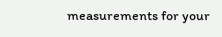measurements for your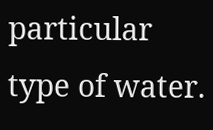particular type of water.